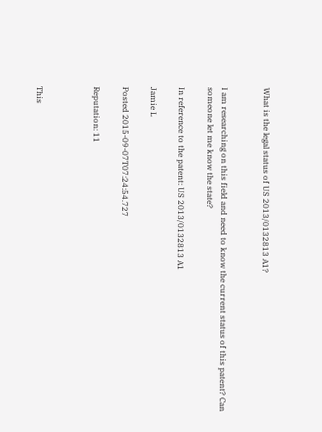What is the legal status of US 2013/0132813 A1?


I am researching on this field and need to know the current status of this patent? Can someone let me know the state?

In reference to the patent: US 2013/0132813 A1

Jamie L

Posted 2015-09-07T07:24:54.727

Reputation: 11



This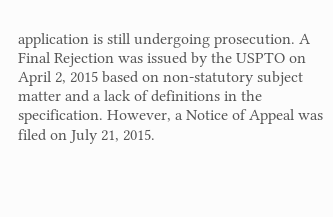application is still undergoing prosecution. A Final Rejection was issued by the USPTO on April 2, 2015 based on non-statutory subject matter and a lack of definitions in the specification. However, a Notice of Appeal was filed on July 21, 2015.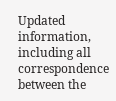Updated information, including all correspondence between the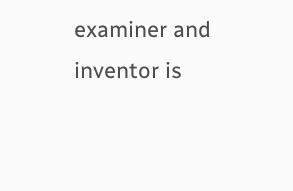examiner and inventor is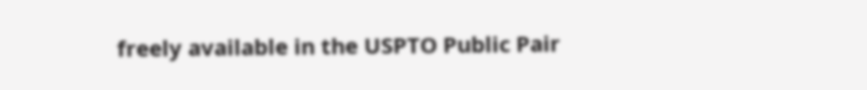freely available in the USPTO Public Pair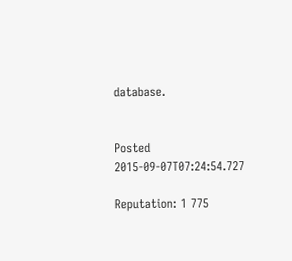database.


Posted 2015-09-07T07:24:54.727

Reputation: 1 775